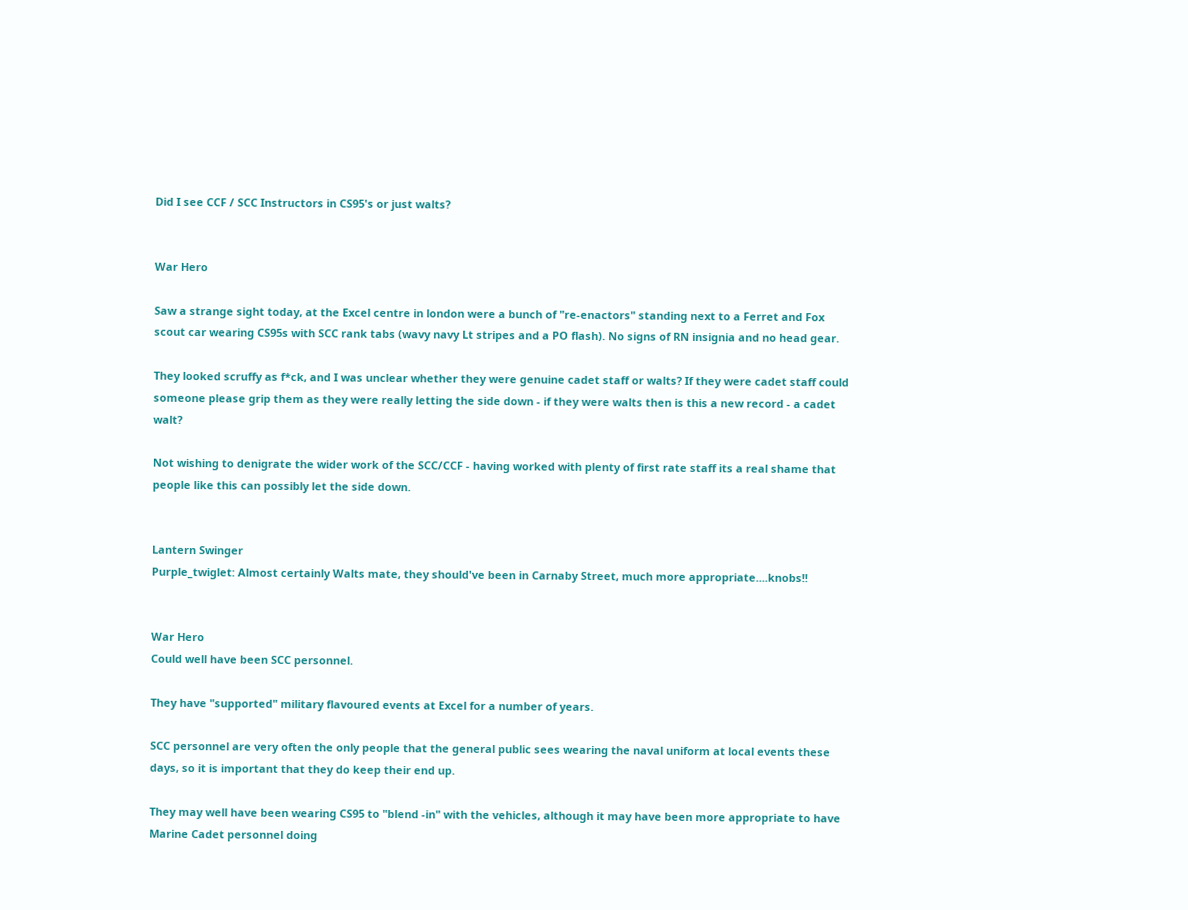Did I see CCF / SCC Instructors in CS95's or just walts?


War Hero

Saw a strange sight today, at the Excel centre in london were a bunch of "re-enactors" standing next to a Ferret and Fox scout car wearing CS95s with SCC rank tabs (wavy navy Lt stripes and a PO flash). No signs of RN insignia and no head gear.

They looked scruffy as f*ck, and I was unclear whether they were genuine cadet staff or walts? If they were cadet staff could someone please grip them as they were really letting the side down - if they were walts then is this a new record - a cadet walt?

Not wishing to denigrate the wider work of the SCC/CCF - having worked with plenty of first rate staff its a real shame that people like this can possibly let the side down.


Lantern Swinger
Purple_twiglet: Almost certainly Walts mate, they should've been in Carnaby Street, much more appropriate....knobs!!


War Hero
Could well have been SCC personnel.

They have "supported" military flavoured events at Excel for a number of years.

SCC personnel are very often the only people that the general public sees wearing the naval uniform at local events these days, so it is important that they do keep their end up.

They may well have been wearing CS95 to "blend -in" with the vehicles, although it may have been more appropriate to have Marine Cadet personnel doing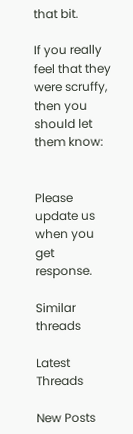that bit.

If you really feel that they were scruffy, then you should let them know:


Please update us when you get response.

Similar threads

Latest Threads

New Posts